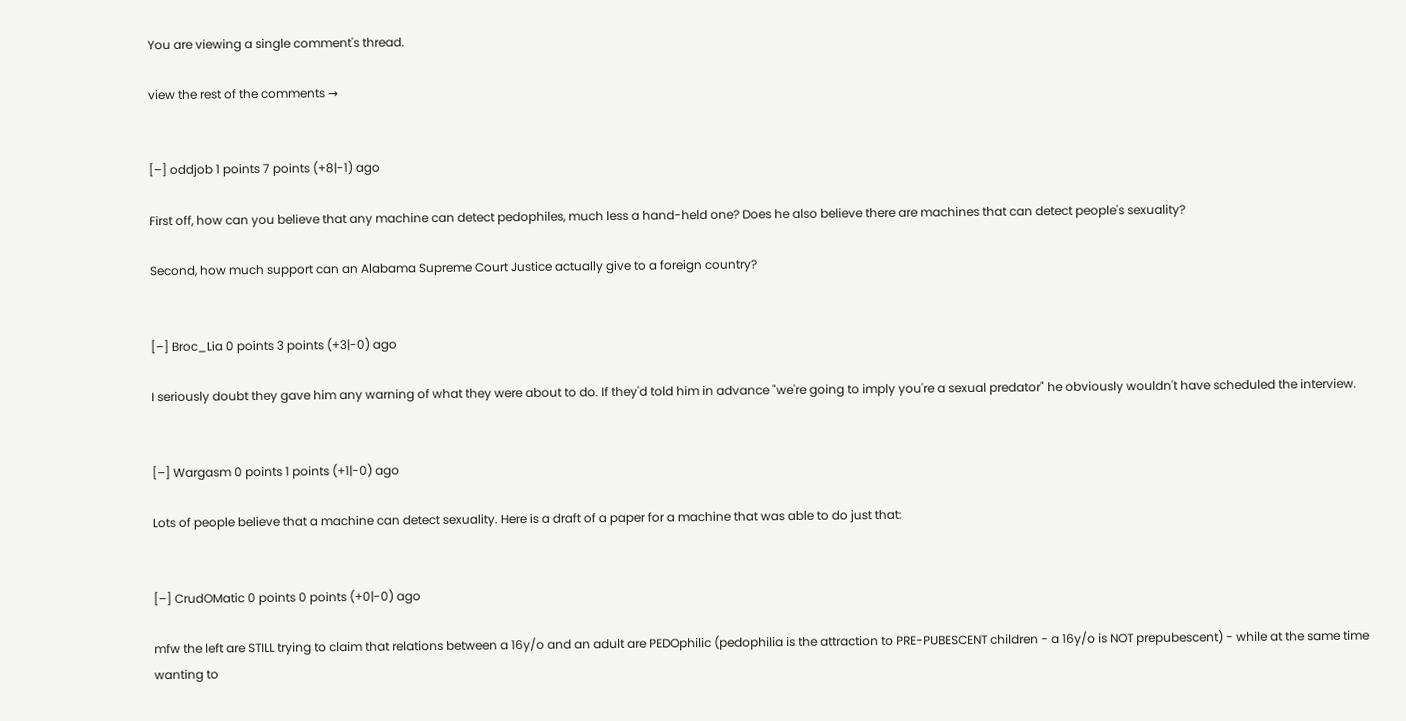You are viewing a single comment's thread.

view the rest of the comments →


[–] oddjob 1 points 7 points (+8|-1) ago

First off, how can you believe that any machine can detect pedophiles, much less a hand-held one? Does he also believe there are machines that can detect people's sexuality?

Second, how much support can an Alabama Supreme Court Justice actually give to a foreign country?


[–] Broc_Lia 0 points 3 points (+3|-0) ago

I seriously doubt they gave him any warning of what they were about to do. If they'd told him in advance "we're going to imply you're a sexual predator" he obviously wouldn't have scheduled the interview.


[–] Wargasm 0 points 1 points (+1|-0) ago

Lots of people believe that a machine can detect sexuality. Here is a draft of a paper for a machine that was able to do just that:


[–] CrudOMatic 0 points 0 points (+0|-0) ago

mfw the left are STILL trying to claim that relations between a 16y/o and an adult are PEDOphilic (pedophilia is the attraction to PRE-PUBESCENT children - a 16y/o is NOT prepubescent) - while at the same time wanting to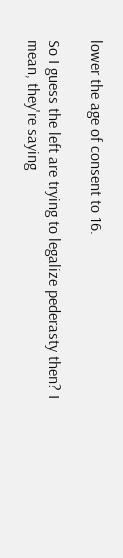lower the age of consent to 16.

So I guess the left are trying to legalize pederasty then? I mean, they're saying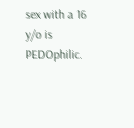sex with a 16 y/o is PEDOphilic.